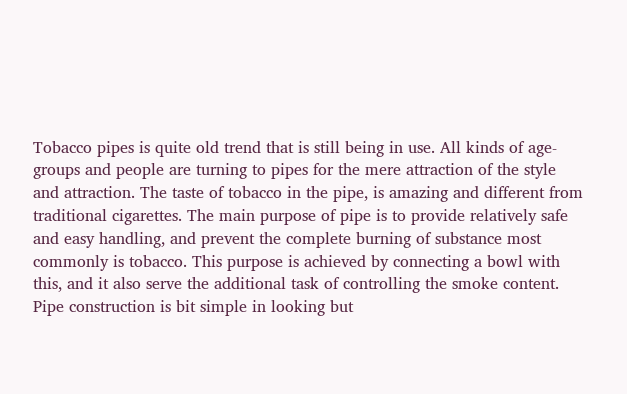Tobacco pipes is quite old trend that is still being in use. All kinds of age-groups and people are turning to pipes for the mere attraction of the style and attraction. The taste of tobacco in the pipe, is amazing and different from traditional cigarettes. The main purpose of pipe is to provide relatively safe and easy handling, and prevent the complete burning of substance most commonly is tobacco. This purpose is achieved by connecting a bowl with this, and it also serve the additional task of controlling the smoke content. Pipe construction is bit simple in looking but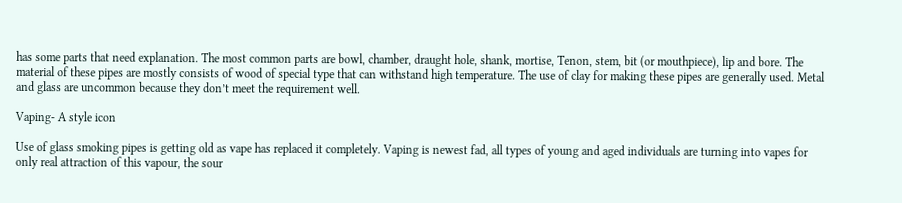has some parts that need explanation. The most common parts are bowl, chamber, draught hole, shank, mortise, Tenon, stem, bit (or mouthpiece), lip and bore. The material of these pipes are mostly consists of wood of special type that can withstand high temperature. The use of clay for making these pipes are generally used. Metal and glass are uncommon because they don’t meet the requirement well.

Vaping- A style icon

Use of glass smoking pipes is getting old as vape has replaced it completely. Vaping is newest fad, all types of young and aged individuals are turning into vapes for only real attraction of this vapour, the sour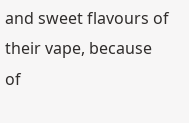and sweet flavours of their vape, because of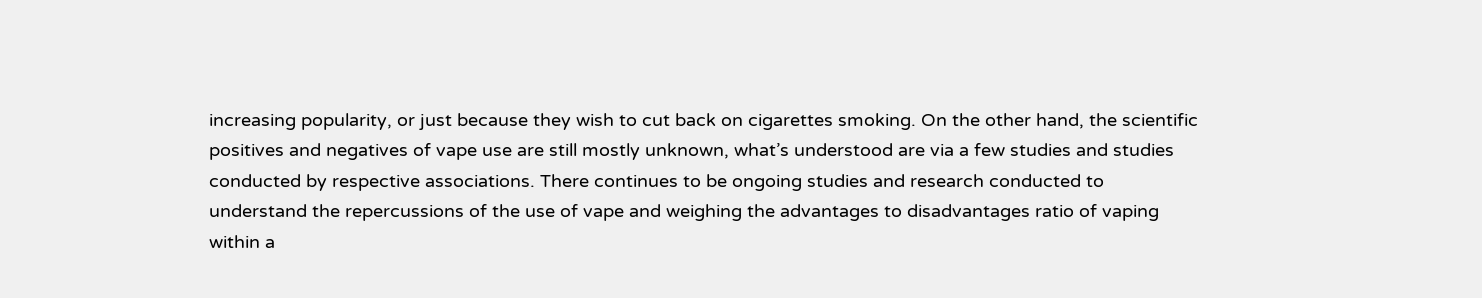increasing popularity, or just because they wish to cut back on cigarettes smoking. On the other hand, the scientific positives and negatives of vape use are still mostly unknown, what’s understood are via a few studies and studies conducted by respective associations. There continues to be ongoing studies and research conducted to understand the repercussions of the use of vape and weighing the advantages to disadvantages ratio of vaping within a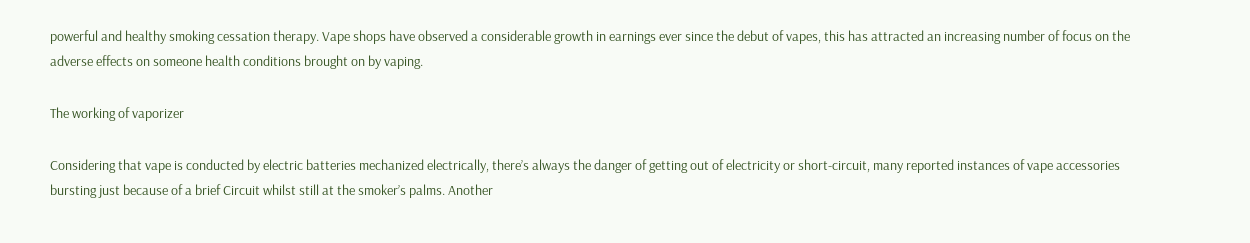powerful and healthy smoking cessation therapy. Vape shops have observed a considerable growth in earnings ever since the debut of vapes, this has attracted an increasing number of focus on the adverse effects on someone health conditions brought on by vaping.

The working of vaporizer

Considering that vape is conducted by electric batteries mechanized electrically, there’s always the danger of getting out of electricity or short-circuit, many reported instances of vape accessories bursting just because of a brief Circuit whilst still at the smoker’s palms. Another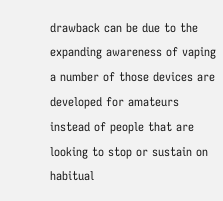drawback can be due to the expanding awareness of vaping a number of those devices are developed for amateurs instead of people that are looking to stop or sustain on habitual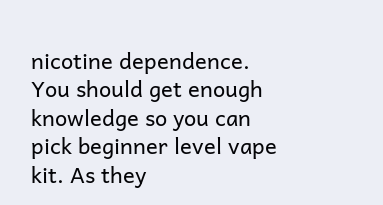nicotine dependence. You should get enough knowledge so you can pick beginner level vape kit. As they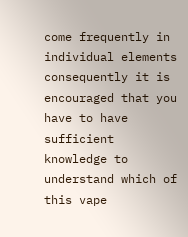come frequently in individual elements consequently it is encouraged that you have to have sufficient knowledge to understand which of this vape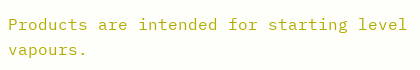Products are intended for starting level vapours.